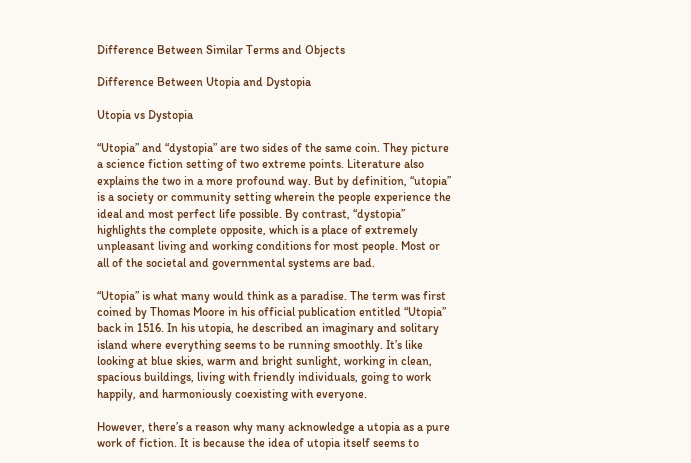Difference Between Similar Terms and Objects

Difference Between Utopia and Dystopia

Utopia vs Dystopia

“Utopia” and “dystopia” are two sides of the same coin. They picture a science fiction setting of two extreme points. Literature also explains the two in a more profound way. But by definition, “utopia” is a society or community setting wherein the people experience the ideal and most perfect life possible. By contrast, “dystopia” highlights the complete opposite, which is a place of extremely unpleasant living and working conditions for most people. Most or all of the societal and governmental systems are bad.

“Utopia” is what many would think as a paradise. The term was first coined by Thomas Moore in his official publication entitled “Utopia” back in 1516. In his utopia, he described an imaginary and solitary island where everything seems to be running smoothly. It’s like looking at blue skies, warm and bright sunlight, working in clean, spacious buildings, living with friendly individuals, going to work happily, and harmoniously coexisting with everyone.

However, there’s a reason why many acknowledge a utopia as a pure work of fiction. It is because the idea of utopia itself seems to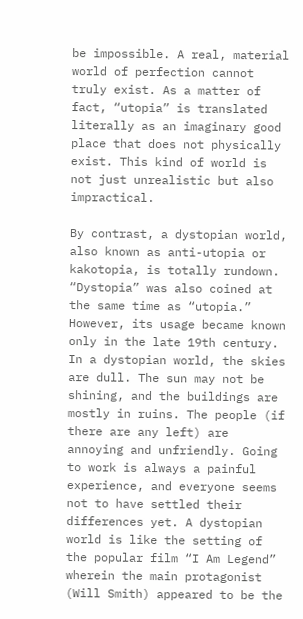be impossible. A real, material world of perfection cannot truly exist. As a matter of fact, “utopia” is translated literally as an imaginary good place that does not physically exist. This kind of world is not just unrealistic but also impractical.

By contrast, a dystopian world, also known as anti-utopia or kakotopia, is totally rundown. “Dystopia” was also coined at the same time as “utopia.” However, its usage became known only in the late 19th century. In a dystopian world, the skies are dull. The sun may not be shining, and the buildings are mostly in ruins. The people (if there are any left) are annoying and unfriendly. Going to work is always a painful experience, and everyone seems not to have settled their differences yet. A dystopian world is like the setting of the popular film “I Am Legend” wherein the main protagonist (Will Smith) appeared to be the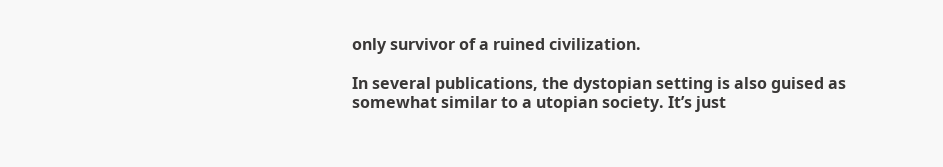only survivor of a ruined civilization.

In several publications, the dystopian setting is also guised as somewhat similar to a utopian society. It’s just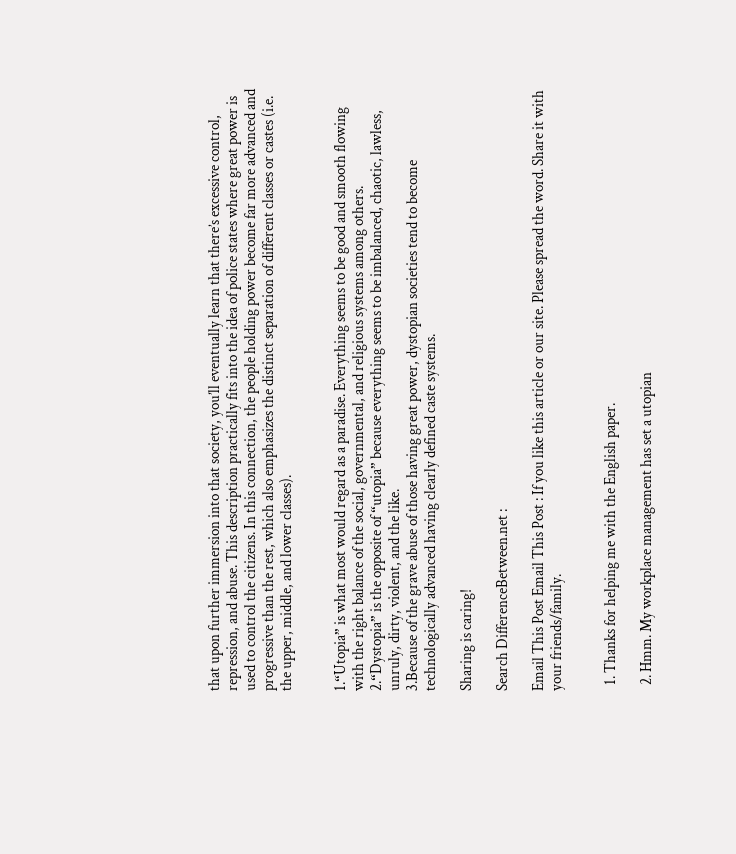that upon further immersion into that society, you’ll eventually learn that there’s excessive control, repression, and abuse. This description practically fits into the idea of police states where great power is used to control the citizens. In this connection, the people holding power become far more advanced and progressive than the rest, which also emphasizes the distinct separation of different classes or castes (i.e. the upper, middle, and lower classes).


1.“Utopia” is what most would regard as a paradise. Everything seems to be good and smooth flowing with the right balance of the social, governmental, and religious systems among others.
2.“Dystopia” is the opposite of “utopia” because everything seems to be imbalanced, chaotic, lawless, unruly, dirty, violent, and the like.
3.Because of the grave abuse of those having great power, dystopian societies tend to become technologically advanced having clearly defined caste systems.

Sharing is caring!

Search DifferenceBetween.net :

Email This Post Email This Post : If you like this article or our site. Please spread the word. Share it with your friends/family.


  1. Thanks for helping me with the English paper.

  2. Hmm. My workplace management has set a utopian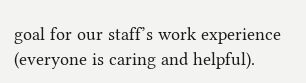goal for our staff’s work experience (everyone is caring and helpful).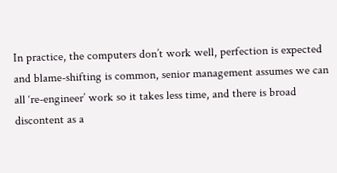In practice, the computers don’t work well, perfection is expected and blame-shifting is common, senior management assumes we can all ‘re-engineer’ work so it takes less time, and there is broad discontent as a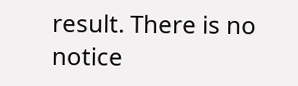result. There is no notice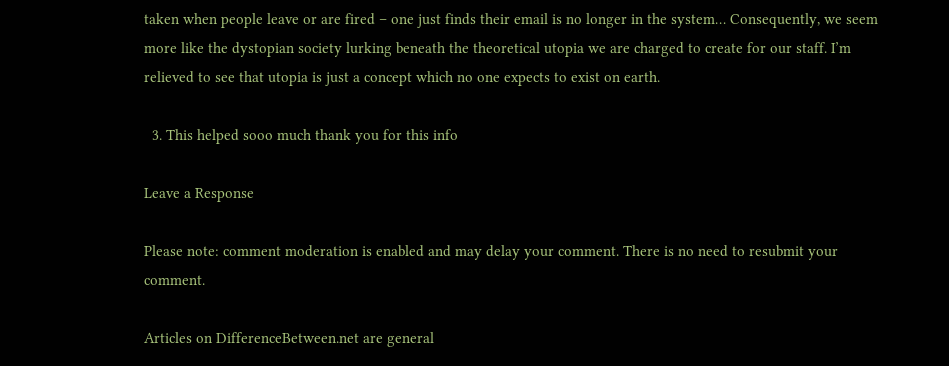taken when people leave or are fired – one just finds their email is no longer in the system… Consequently, we seem more like the dystopian society lurking beneath the theoretical utopia we are charged to create for our staff. I’m relieved to see that utopia is just a concept which no one expects to exist on earth.

  3. This helped sooo much thank you for this info

Leave a Response

Please note: comment moderation is enabled and may delay your comment. There is no need to resubmit your comment.

Articles on DifferenceBetween.net are general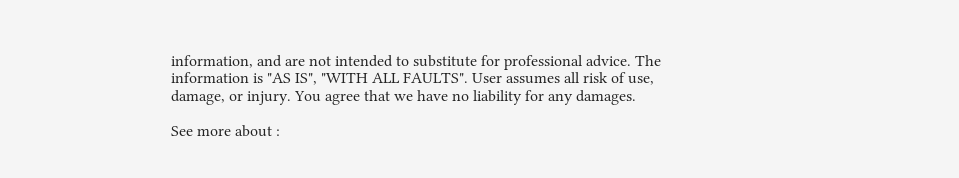information, and are not intended to substitute for professional advice. The information is "AS IS", "WITH ALL FAULTS". User assumes all risk of use, damage, or injury. You agree that we have no liability for any damages.

See more about :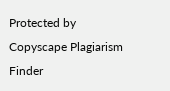Protected by Copyscape Plagiarism Finder